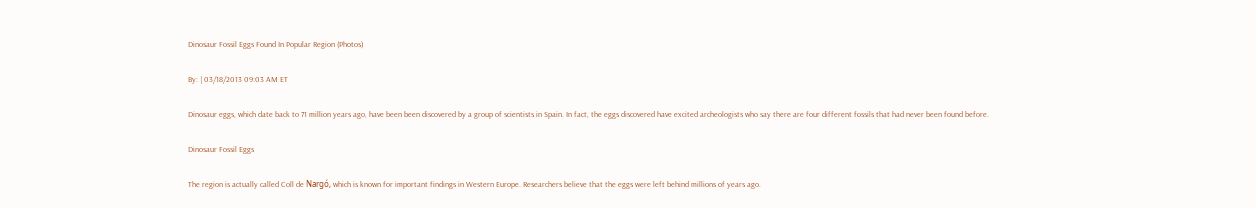Dinosaur Fossil Eggs Found In Popular Region (Photos)

By: | 03/18/2013 09:03 AM ET

Dinosaur eggs, which date back to 71 million years ago, have been been discovered by a group of scientists in Spain. In fact, the eggs discovered have excited archeologists who say there are four different fossils that had never been found before.

Dinosaur Fossil Eggs

The region is actually called Coll de Nargó, which is known for important findings in Western Europe. Researchers believe that the eggs were left behind millions of years ago.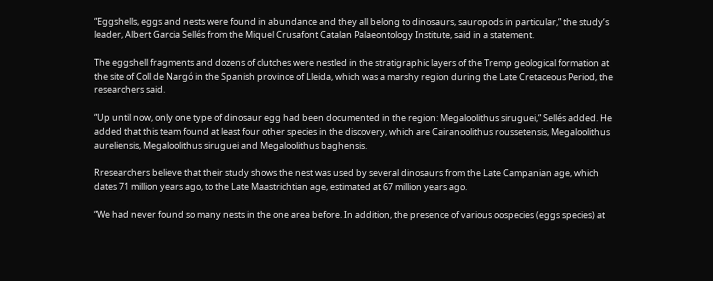“Eggshells, eggs and nests were found in abundance and they all belong to dinosaurs, sauropods in particular,” the study’s leader, Albert Garcia Sellés from the Miquel Crusafont Catalan Palaeontology Institute, said in a statement.

The eggshell fragments and dozens of clutches were nestled in the stratigraphic layers of the Tremp geological formation at the site of Coll de Nargó in the Spanish province of Lleida, which was a marshy region during the Late Cretaceous Period, the researchers said.

“Up until now, only one type of dinosaur egg had been documented in the region: Megaloolithus siruguei,” Sellés added. He added that this team found at least four other species in the discovery, which are Cairanoolithus roussetensis, Megaloolithus aureliensis, Megaloolithus siruguei and Megaloolithus baghensis.

Rresearchers believe that their study shows the nest was used by several dinosaurs from the Late Campanian age, which dates 71 million years ago, to the Late Maastrichtian age, estimated at 67 million years ago.

“We had never found so many nests in the one area before. In addition, the presence of various oospecies (eggs species) at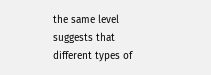the same level suggests that different types of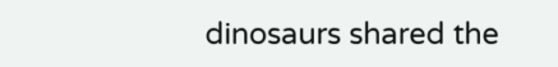dinosaurs shared the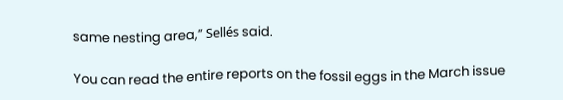same nesting area,” Sellés said.

You can read the entire reports on the fossil eggs in the March issue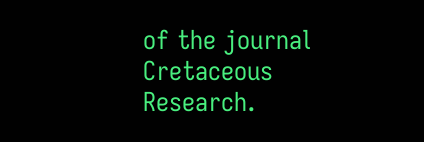of the journal Cretaceous Research.